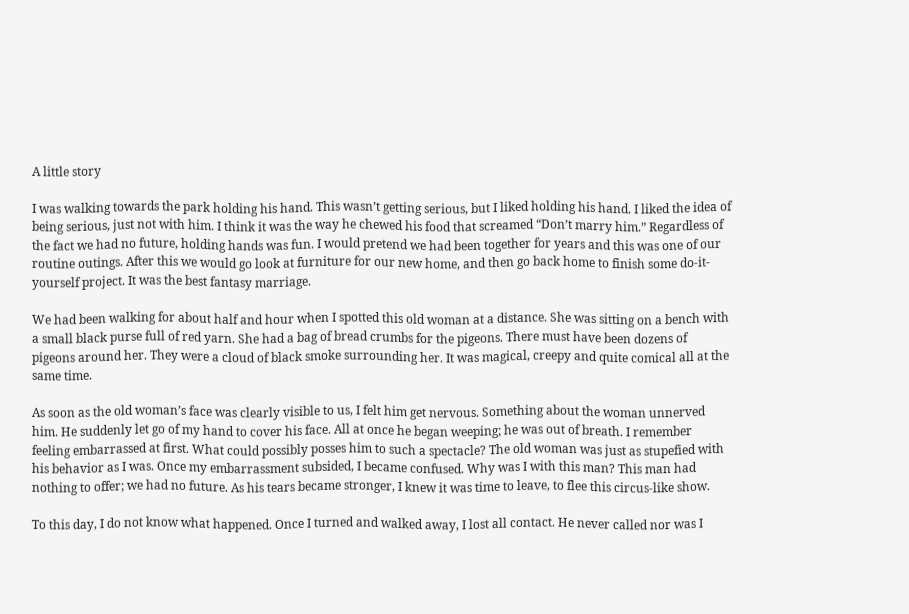A little story

I was walking towards the park holding his hand. This wasn’t getting serious, but I liked holding his hand. I liked the idea of being serious, just not with him. I think it was the way he chewed his food that screamed “Don’t marry him.” Regardless of the fact we had no future, holding hands was fun. I would pretend we had been together for years and this was one of our routine outings. After this we would go look at furniture for our new home, and then go back home to finish some do-it-yourself project. It was the best fantasy marriage.

We had been walking for about half and hour when I spotted this old woman at a distance. She was sitting on a bench with a small black purse full of red yarn. She had a bag of bread crumbs for the pigeons. There must have been dozens of pigeons around her. They were a cloud of black smoke surrounding her. It was magical, creepy and quite comical all at the same time.

As soon as the old woman’s face was clearly visible to us, I felt him get nervous. Something about the woman unnerved him. He suddenly let go of my hand to cover his face. All at once he began weeping; he was out of breath. I remember feeling embarrassed at first. What could possibly posses him to such a spectacle? The old woman was just as stupefied with his behavior as I was. Once my embarrassment subsided, I became confused. Why was I with this man? This man had nothing to offer; we had no future. As his tears became stronger, I knew it was time to leave, to flee this circus-like show.

To this day, I do not know what happened. Once I turned and walked away, I lost all contact. He never called nor was I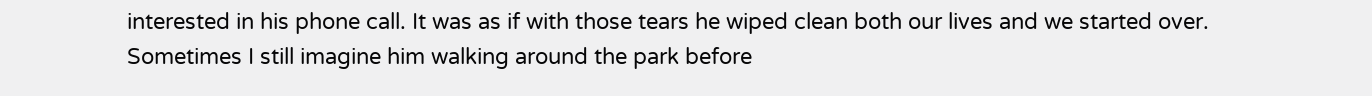interested in his phone call. It was as if with those tears he wiped clean both our lives and we started over. Sometimes I still imagine him walking around the park before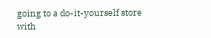going to a do-it-yourself store with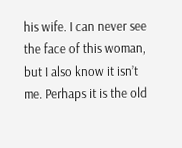his wife. I can never see the face of this woman, but I also know it isn’t me. Perhaps it is the old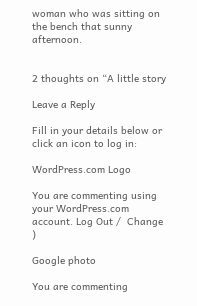woman who was sitting on the bench that sunny afternoon.


2 thoughts on “A little story

Leave a Reply

Fill in your details below or click an icon to log in:

WordPress.com Logo

You are commenting using your WordPress.com account. Log Out /  Change )

Google photo

You are commenting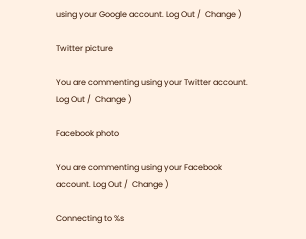using your Google account. Log Out /  Change )

Twitter picture

You are commenting using your Twitter account. Log Out /  Change )

Facebook photo

You are commenting using your Facebook account. Log Out /  Change )

Connecting to %s